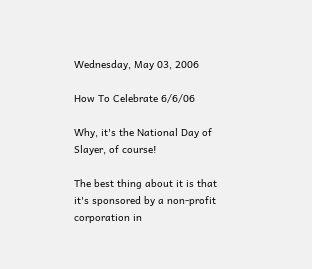Wednesday, May 03, 2006

How To Celebrate 6/6/06

Why, it's the National Day of Slayer, of course!

The best thing about it is that it's sponsored by a non-profit corporation in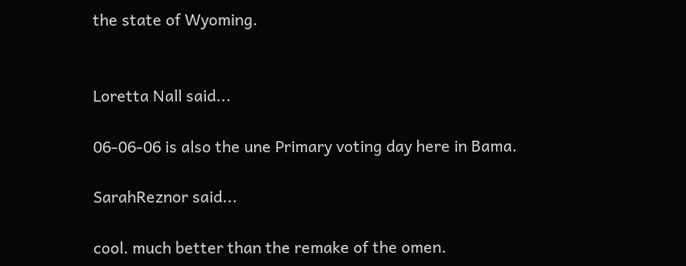the state of Wyoming.


Loretta Nall said...

06-06-06 is also the une Primary voting day here in Bama.

SarahReznor said...

cool. much better than the remake of the omen.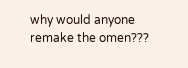why would anyone remake the omen???